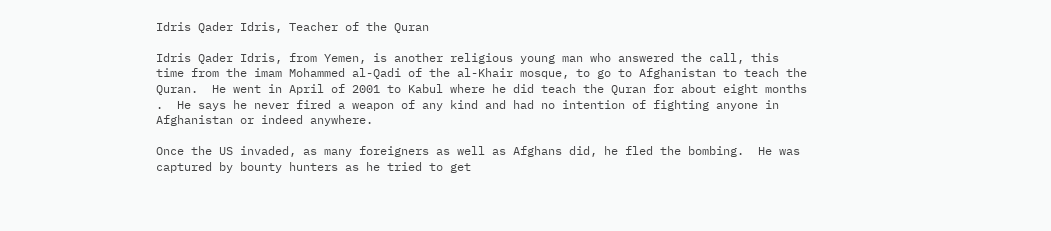Idris Qader Idris, Teacher of the Quran

Idris Qader Idris, from Yemen, is another religious young man who answered the call, this time from the imam Mohammed al-Qadi of the al-Khair mosque, to go to Afghanistan to teach the Quran.  He went in April of 2001 to Kabul where he did teach the Quran for about eight months .  He says he never fired a weapon of any kind and had no intention of fighting anyone in Afghanistan or indeed anywhere.

Once the US invaded, as many foreigners as well as Afghans did, he fled the bombing.  He was captured by bounty hunters as he tried to get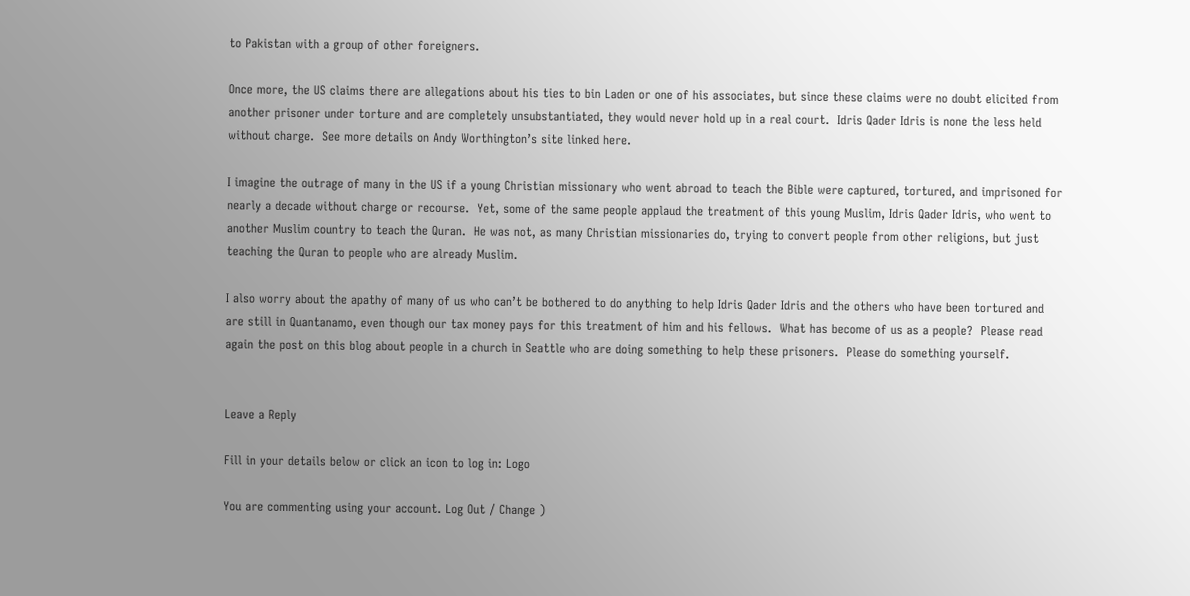to Pakistan with a group of other foreigners.

Once more, the US claims there are allegations about his ties to bin Laden or one of his associates, but since these claims were no doubt elicited from another prisoner under torture and are completely unsubstantiated, they would never hold up in a real court.  Idris Qader Idris is none the less held without charge.  See more details on Andy Worthington’s site linked here.

I imagine the outrage of many in the US if a young Christian missionary who went abroad to teach the Bible were captured, tortured, and imprisoned for nearly a decade without charge or recourse.  Yet, some of the same people applaud the treatment of this young Muslim, Idris Qader Idris, who went to another Muslim country to teach the Quran.  He was not, as many Christian missionaries do, trying to convert people from other religions, but just teaching the Quran to people who are already Muslim.

I also worry about the apathy of many of us who can’t be bothered to do anything to help Idris Qader Idris and the others who have been tortured and are still in Quantanamo, even though our tax money pays for this treatment of him and his fellows.  What has become of us as a people?  Please read again the post on this blog about people in a church in Seattle who are doing something to help these prisoners.  Please do something yourself.


Leave a Reply

Fill in your details below or click an icon to log in: Logo

You are commenting using your account. Log Out / Change )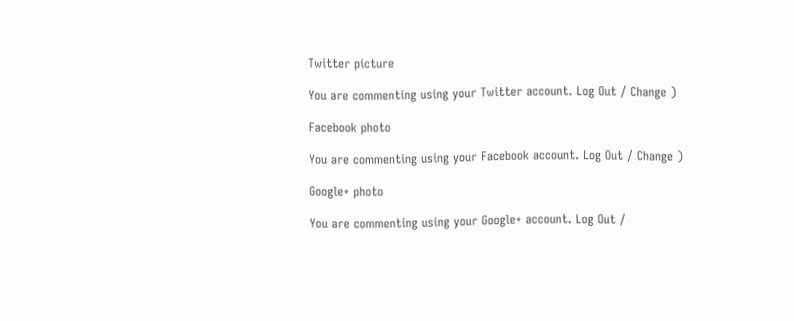Twitter picture

You are commenting using your Twitter account. Log Out / Change )

Facebook photo

You are commenting using your Facebook account. Log Out / Change )

Google+ photo

You are commenting using your Google+ account. Log Out /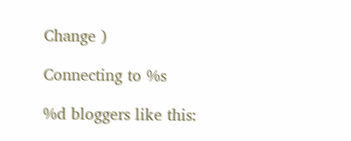Change )

Connecting to %s

%d bloggers like this: